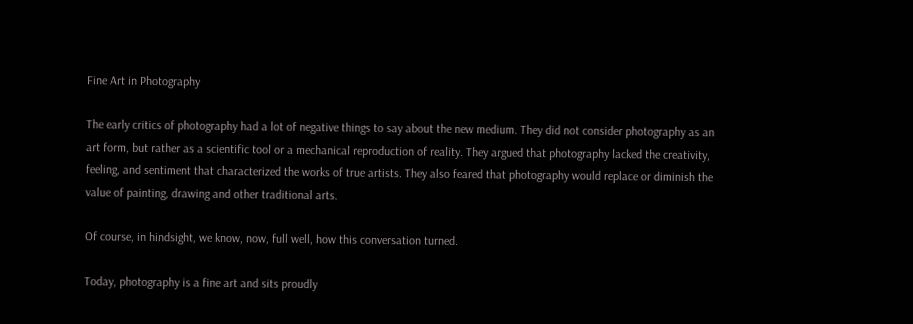Fine Art in Photography

The early critics of photography had a lot of negative things to say about the new medium. They did not consider photography as an art form, but rather as a scientific tool or a mechanical reproduction of reality. They argued that photography lacked the creativity, feeling, and sentiment that characterized the works of true artists. They also feared that photography would replace or diminish the value of painting, drawing and other traditional arts.

Of course, in hindsight, we know, now, full well, how this conversation turned.

Today, photography is a fine art and sits proudly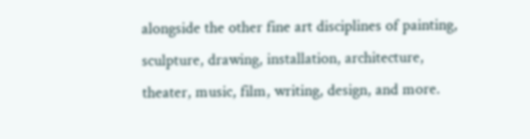alongside the other fine art disciplines of painting, sculpture, drawing, installation, architecture, theater, music, film, writing, design, and more.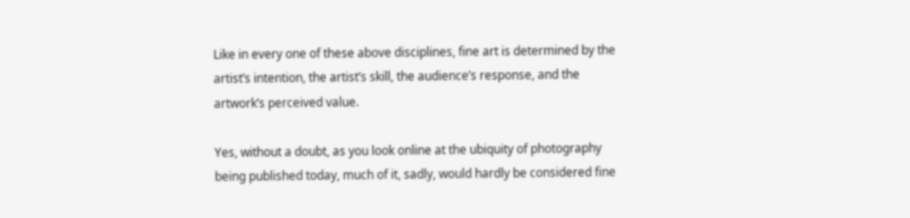Like in every one of these above disciplines, fine art is determined by the artist’s intention, the artist’s skill, the audience’s response, and the artwork’s perceived value.

Yes, without a doubt, as you look online at the ubiquity of photography being published today, much of it, sadly, would hardly be considered fine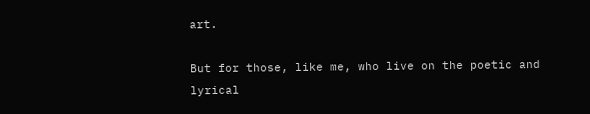art.

But for those, like me, who live on the poetic and lyrical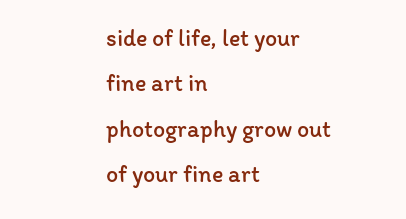side of life, let your fine art in photography grow out of your fine art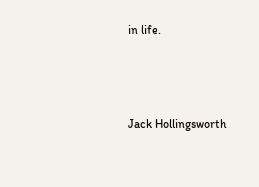in life.



Jack Hollingsworth